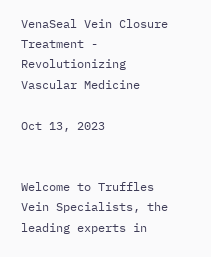VenaSeal Vein Closure Treatment - Revolutionizing Vascular Medicine

Oct 13, 2023


Welcome to Truffles Vein Specialists, the leading experts in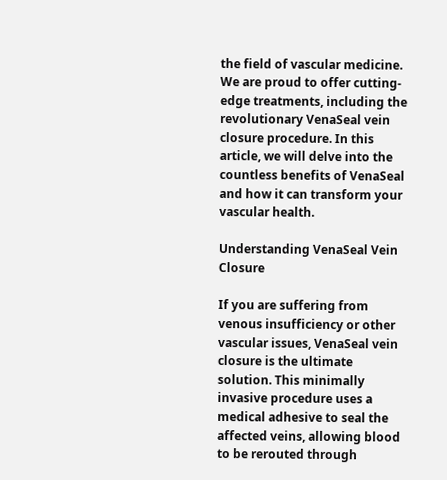the field of vascular medicine. We are proud to offer cutting-edge treatments, including the revolutionary VenaSeal vein closure procedure. In this article, we will delve into the countless benefits of VenaSeal and how it can transform your vascular health.

Understanding VenaSeal Vein Closure

If you are suffering from venous insufficiency or other vascular issues, VenaSeal vein closure is the ultimate solution. This minimally invasive procedure uses a medical adhesive to seal the affected veins, allowing blood to be rerouted through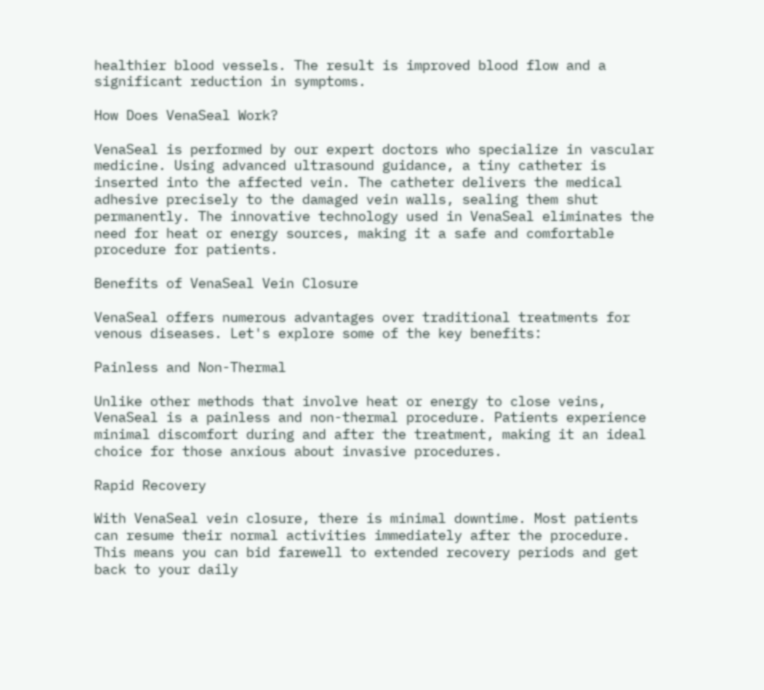healthier blood vessels. The result is improved blood flow and a significant reduction in symptoms.

How Does VenaSeal Work?

VenaSeal is performed by our expert doctors who specialize in vascular medicine. Using advanced ultrasound guidance, a tiny catheter is inserted into the affected vein. The catheter delivers the medical adhesive precisely to the damaged vein walls, sealing them shut permanently. The innovative technology used in VenaSeal eliminates the need for heat or energy sources, making it a safe and comfortable procedure for patients.

Benefits of VenaSeal Vein Closure

VenaSeal offers numerous advantages over traditional treatments for venous diseases. Let's explore some of the key benefits:

Painless and Non-Thermal

Unlike other methods that involve heat or energy to close veins, VenaSeal is a painless and non-thermal procedure. Patients experience minimal discomfort during and after the treatment, making it an ideal choice for those anxious about invasive procedures.

Rapid Recovery

With VenaSeal vein closure, there is minimal downtime. Most patients can resume their normal activities immediately after the procedure. This means you can bid farewell to extended recovery periods and get back to your daily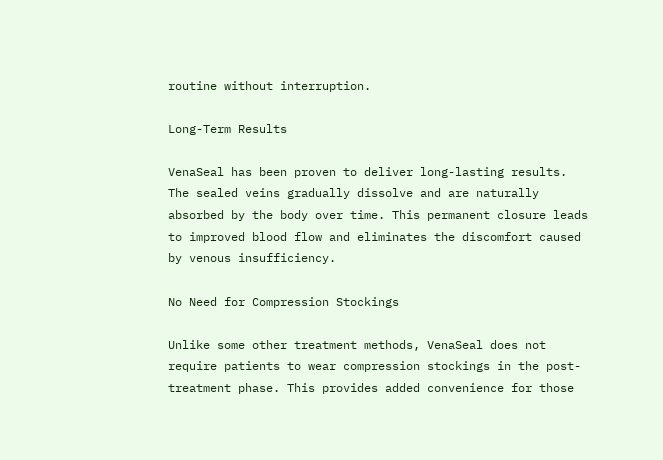routine without interruption.

Long-Term Results

VenaSeal has been proven to deliver long-lasting results. The sealed veins gradually dissolve and are naturally absorbed by the body over time. This permanent closure leads to improved blood flow and eliminates the discomfort caused by venous insufficiency.

No Need for Compression Stockings

Unlike some other treatment methods, VenaSeal does not require patients to wear compression stockings in the post-treatment phase. This provides added convenience for those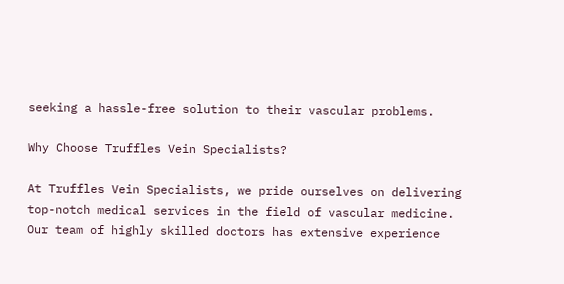seeking a hassle-free solution to their vascular problems.

Why Choose Truffles Vein Specialists?

At Truffles Vein Specialists, we pride ourselves on delivering top-notch medical services in the field of vascular medicine. Our team of highly skilled doctors has extensive experience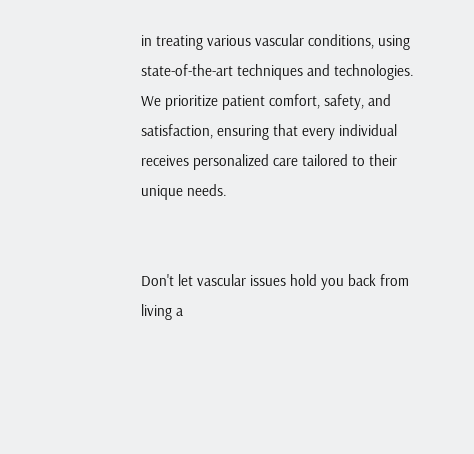in treating various vascular conditions, using state-of-the-art techniques and technologies. We prioritize patient comfort, safety, and satisfaction, ensuring that every individual receives personalized care tailored to their unique needs.


Don't let vascular issues hold you back from living a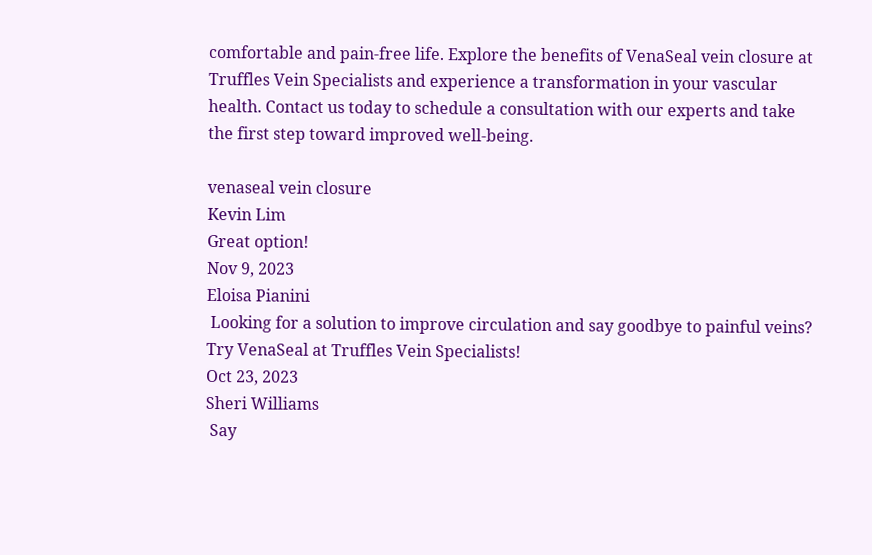comfortable and pain-free life. Explore the benefits of VenaSeal vein closure at Truffles Vein Specialists and experience a transformation in your vascular health. Contact us today to schedule a consultation with our experts and take the first step toward improved well-being.

venaseal vein closure
Kevin Lim
Great option!
Nov 9, 2023
Eloisa Pianini
 Looking for a solution to improve circulation and say goodbye to painful veins? Try VenaSeal at Truffles Vein Specialists!
Oct 23, 2023
Sheri Williams
 Say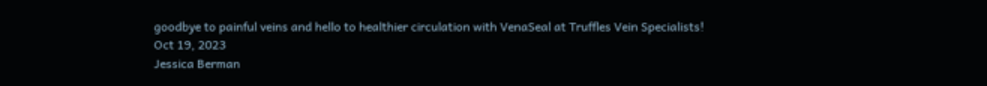goodbye to painful veins and hello to healthier circulation with VenaSeal at Truffles Vein Specialists!
Oct 19, 2023
Jessica Berman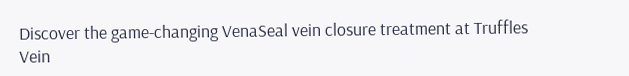Discover the game-changing VenaSeal vein closure treatment at Truffles Vein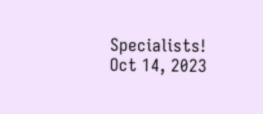Specialists!
Oct 14, 2023